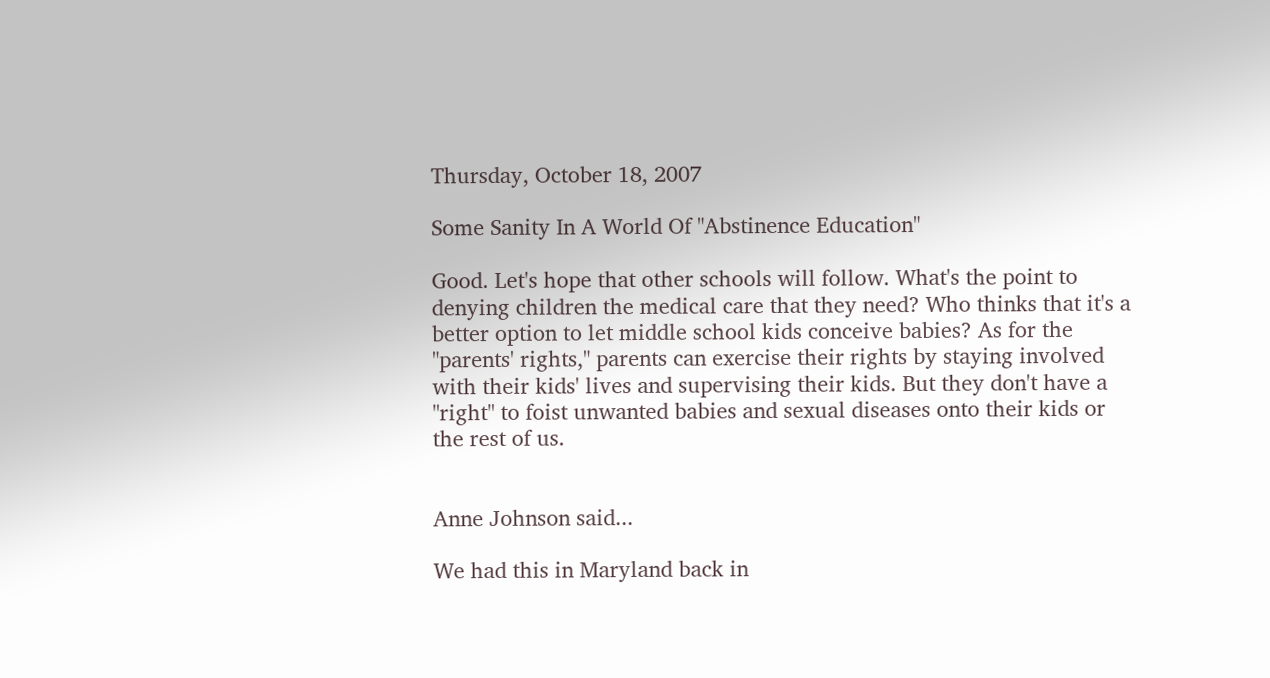Thursday, October 18, 2007

Some Sanity In A World Of "Abstinence Education"

Good. Let's hope that other schools will follow. What's the point to denying children the medical care that they need? Who thinks that it's a better option to let middle school kids conceive babies? As for the "parents' rights," parents can exercise their rights by staying involved with their kids' lives and supervising their kids. But they don't have a "right" to foist unwanted babies and sexual diseases onto their kids or the rest of us.


Anne Johnson said...

We had this in Maryland back in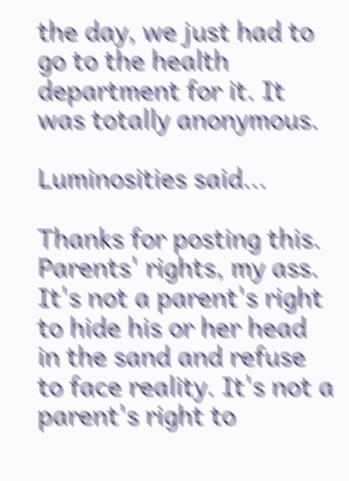the day, we just had to go to the health department for it. It was totally anonymous.

Luminosities said...

Thanks for posting this. Parents' rights, my ass. It's not a parent's right to hide his or her head in the sand and refuse to face reality. It's not a parent's right to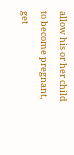allow his or her child to become pregnant, get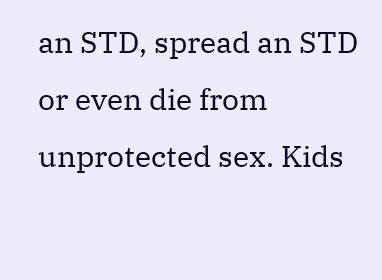an STD, spread an STD or even die from unprotected sex. Kids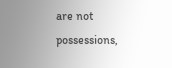are not possessions,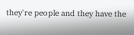they're people and they have the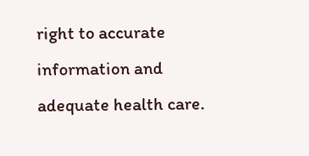right to accurate information and adequate health care.